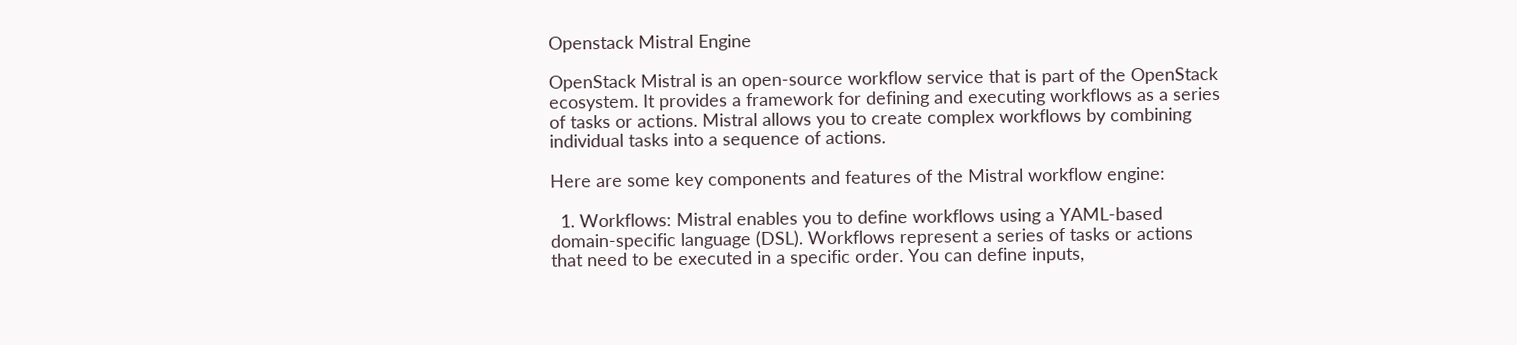Openstack Mistral Engine

OpenStack Mistral is an open-source workflow service that is part of the OpenStack ecosystem. It provides a framework for defining and executing workflows as a series of tasks or actions. Mistral allows you to create complex workflows by combining individual tasks into a sequence of actions.

Here are some key components and features of the Mistral workflow engine:

  1. Workflows: Mistral enables you to define workflows using a YAML-based domain-specific language (DSL). Workflows represent a series of tasks or actions that need to be executed in a specific order. You can define inputs,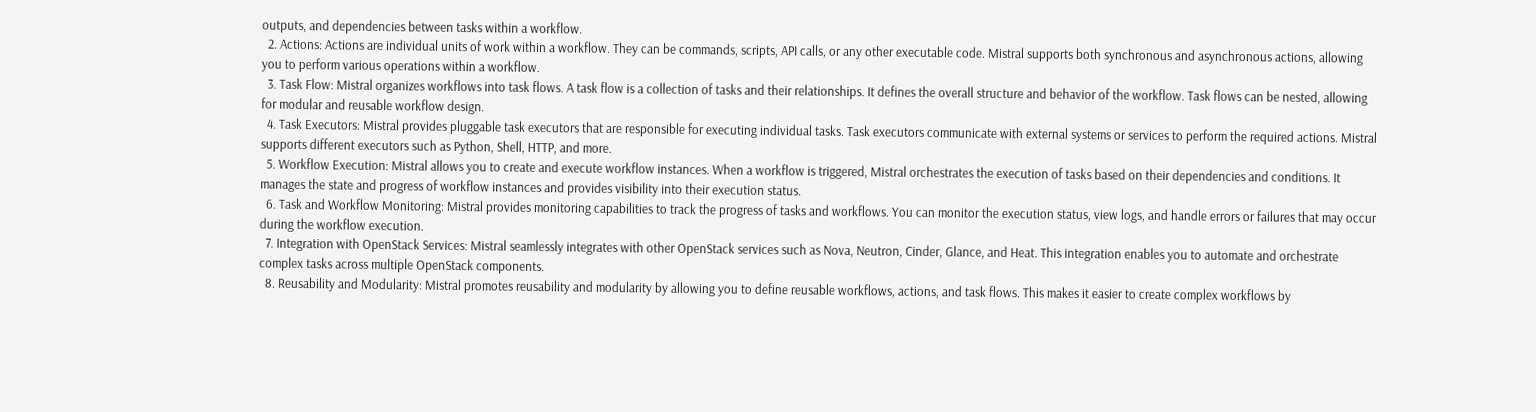outputs, and dependencies between tasks within a workflow.
  2. Actions: Actions are individual units of work within a workflow. They can be commands, scripts, API calls, or any other executable code. Mistral supports both synchronous and asynchronous actions, allowing you to perform various operations within a workflow.
  3. Task Flow: Mistral organizes workflows into task flows. A task flow is a collection of tasks and their relationships. It defines the overall structure and behavior of the workflow. Task flows can be nested, allowing for modular and reusable workflow design.
  4. Task Executors: Mistral provides pluggable task executors that are responsible for executing individual tasks. Task executors communicate with external systems or services to perform the required actions. Mistral supports different executors such as Python, Shell, HTTP, and more.
  5. Workflow Execution: Mistral allows you to create and execute workflow instances. When a workflow is triggered, Mistral orchestrates the execution of tasks based on their dependencies and conditions. It manages the state and progress of workflow instances and provides visibility into their execution status.
  6. Task and Workflow Monitoring: Mistral provides monitoring capabilities to track the progress of tasks and workflows. You can monitor the execution status, view logs, and handle errors or failures that may occur during the workflow execution.
  7. Integration with OpenStack Services: Mistral seamlessly integrates with other OpenStack services such as Nova, Neutron, Cinder, Glance, and Heat. This integration enables you to automate and orchestrate complex tasks across multiple OpenStack components.
  8. Reusability and Modularity: Mistral promotes reusability and modularity by allowing you to define reusable workflows, actions, and task flows. This makes it easier to create complex workflows by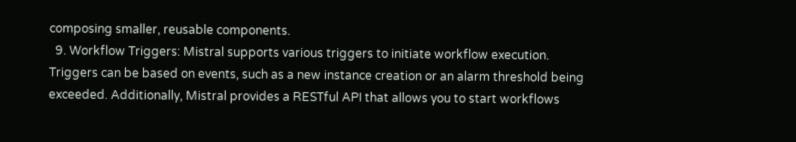composing smaller, reusable components.
  9. Workflow Triggers: Mistral supports various triggers to initiate workflow execution. Triggers can be based on events, such as a new instance creation or an alarm threshold being exceeded. Additionally, Mistral provides a RESTful API that allows you to start workflows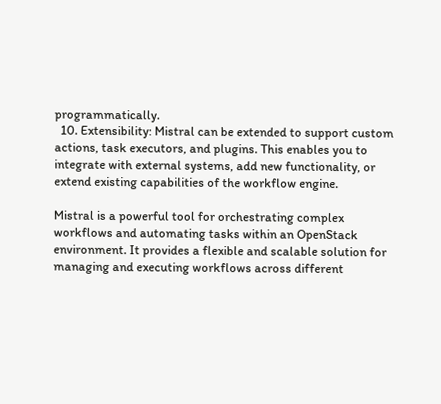programmatically.
  10. Extensibility: Mistral can be extended to support custom actions, task executors, and plugins. This enables you to integrate with external systems, add new functionality, or extend existing capabilities of the workflow engine.

Mistral is a powerful tool for orchestrating complex workflows and automating tasks within an OpenStack environment. It provides a flexible and scalable solution for managing and executing workflows across different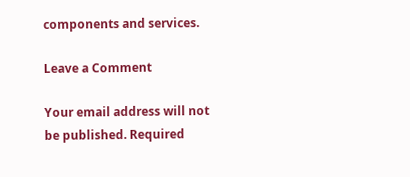components and services.

Leave a Comment

Your email address will not be published. Required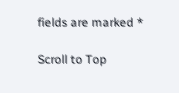fields are marked *

Scroll to Top